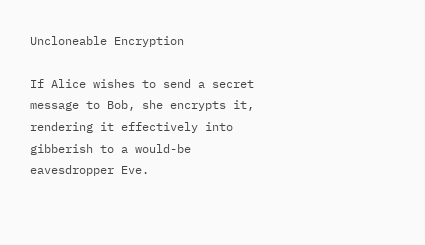Uncloneable Encryption

If Alice wishes to send a secret message to Bob, she encrypts it, rendering it effectively into gibberish to a would-be eavesdropper Eve.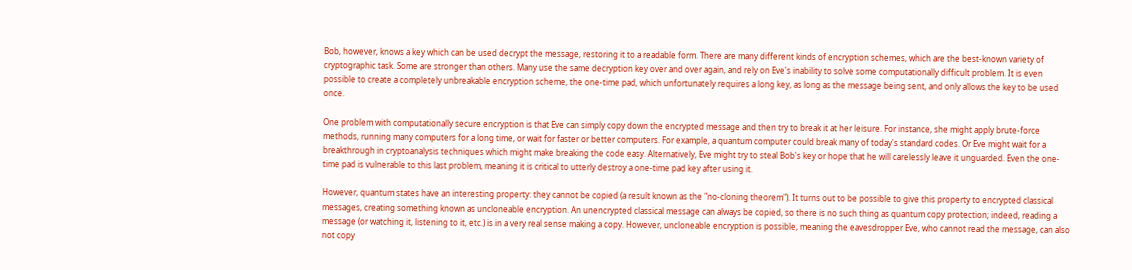Bob, however, knows a key which can be used decrypt the message, restoring it to a readable form. There are many different kinds of encryption schemes, which are the best-known variety of cryptographic task. Some are stronger than others. Many use the same decryption key over and over again, and rely on Eve's inability to solve some computationally difficult problem. It is even possible to create a completely unbreakable encryption scheme, the one-time pad, which unfortunately requires a long key, as long as the message being sent, and only allows the key to be used once.

One problem with computationally secure encryption is that Eve can simply copy down the encrypted message and then try to break it at her leisure. For instance, she might apply brute-force methods, running many computers for a long time, or wait for faster or better computers. For example, a quantum computer could break many of today's standard codes. Or Eve might wait for a breakthrough in cryptoanalysis techniques which might make breaking the code easy. Alternatively, Eve might try to steal Bob's key or hope that he will carelessly leave it unguarded. Even the one-time pad is vulnerable to this last problem, meaning it is critical to utterly destroy a one-time pad key after using it.

However, quantum states have an interesting property: they cannot be copied (a result known as the "no-cloning theorem"). It turns out to be possible to give this property to encrypted classical messages, creating something known as uncloneable encryption. An unencrypted classical message can always be copied, so there is no such thing as quantum copy protection; indeed, reading a message (or watching it, listening to it, etc.) is in a very real sense making a copy. However, uncloneable encryption is possible, meaning the eavesdropper Eve, who cannot read the message, can also not copy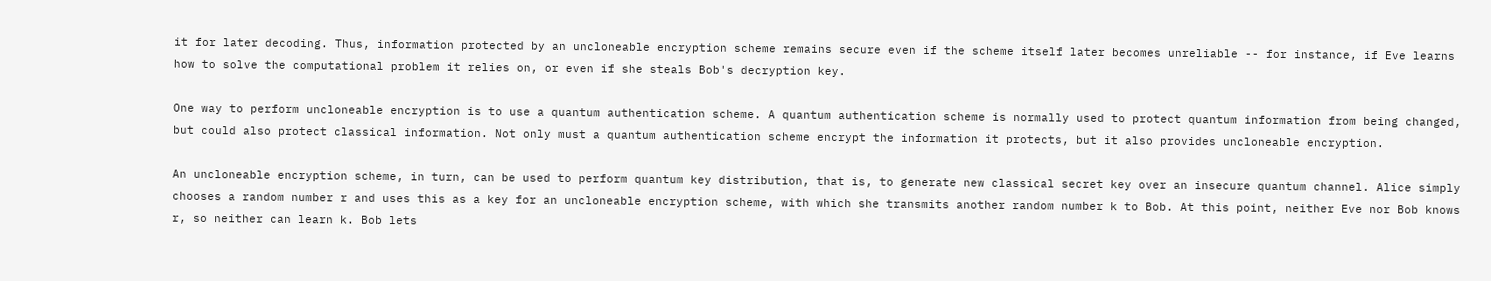it for later decoding. Thus, information protected by an uncloneable encryption scheme remains secure even if the scheme itself later becomes unreliable -- for instance, if Eve learns how to solve the computational problem it relies on, or even if she steals Bob's decryption key.

One way to perform uncloneable encryption is to use a quantum authentication scheme. A quantum authentication scheme is normally used to protect quantum information from being changed, but could also protect classical information. Not only must a quantum authentication scheme encrypt the information it protects, but it also provides uncloneable encryption.

An uncloneable encryption scheme, in turn, can be used to perform quantum key distribution, that is, to generate new classical secret key over an insecure quantum channel. Alice simply chooses a random number r and uses this as a key for an uncloneable encryption scheme, with which she transmits another random number k to Bob. At this point, neither Eve nor Bob knows r, so neither can learn k. Bob lets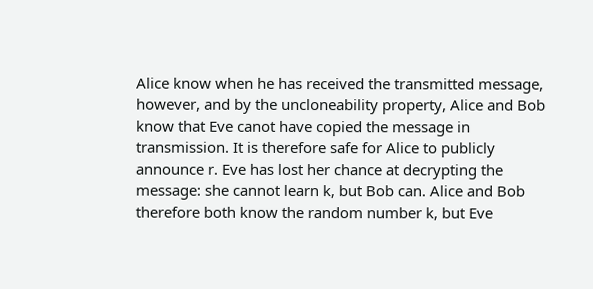Alice know when he has received the transmitted message, however, and by the uncloneability property, Alice and Bob know that Eve canot have copied the message in transmission. It is therefore safe for Alice to publicly announce r. Eve has lost her chance at decrypting the message: she cannot learn k, but Bob can. Alice and Bob therefore both know the random number k, but Eve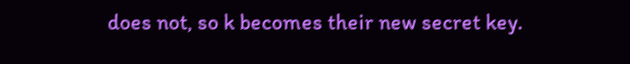does not, so k becomes their new secret key.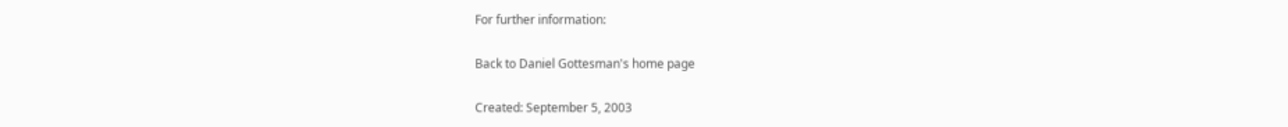For further information:

Back to Daniel Gottesman's home page

Created: September 5, 2003